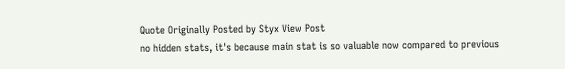Quote Originally Posted by Styx View Post
no hidden stats, it's because main stat is so valuable now compared to previous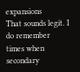expansions
That sounds legit. I do remember times when secondary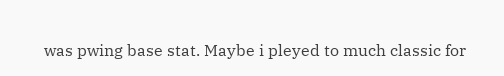was pwing base stat. Maybe i pleyed to much classic for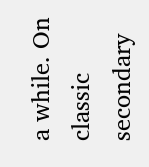a while. On classic secondary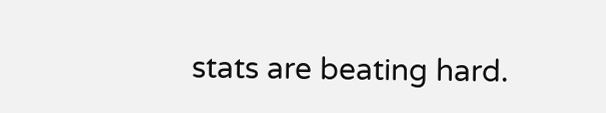stats are beating hard.